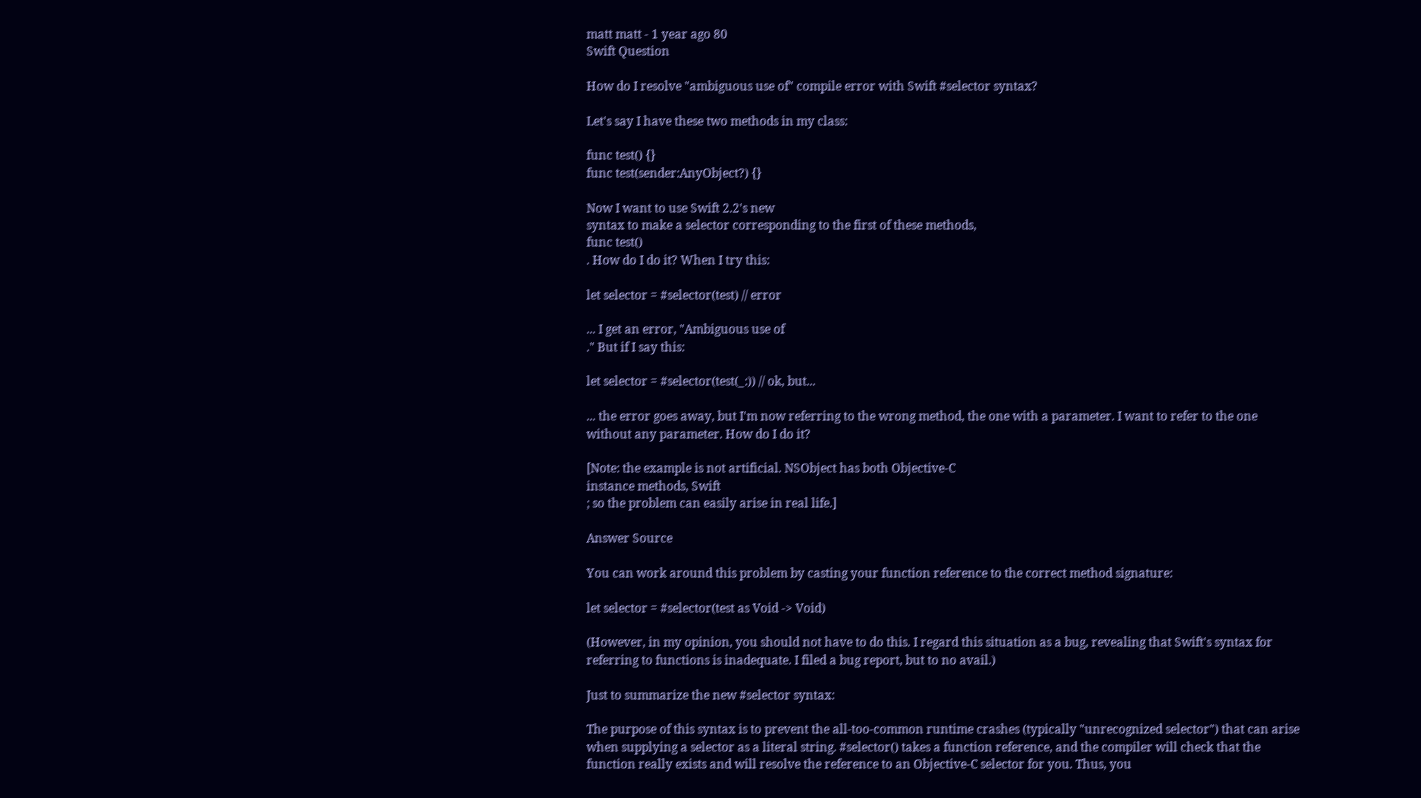matt matt - 1 year ago 80
Swift Question

How do I resolve "ambiguous use of" compile error with Swift #selector syntax?

Let's say I have these two methods in my class:

func test() {}
func test(sender:AnyObject?) {}

Now I want to use Swift 2.2's new
syntax to make a selector corresponding to the first of these methods,
func test()
. How do I do it? When I try this:

let selector = #selector(test) // error

... I get an error, "Ambiguous use of
." But if I say this:

let selector = #selector(test(_:)) // ok, but...

... the error goes away, but I'm now referring to the wrong method, the one with a parameter. I want to refer to the one without any parameter. How do I do it?

[Note: the example is not artificial. NSObject has both Objective-C
instance methods, Swift
; so the problem can easily arise in real life.]

Answer Source

You can work around this problem by casting your function reference to the correct method signature:

let selector = #selector(test as Void -> Void)

(However, in my opinion, you should not have to do this. I regard this situation as a bug, revealing that Swift's syntax for referring to functions is inadequate. I filed a bug report, but to no avail.)

Just to summarize the new #selector syntax:

The purpose of this syntax is to prevent the all-too-common runtime crashes (typically "unrecognized selector") that can arise when supplying a selector as a literal string. #selector() takes a function reference, and the compiler will check that the function really exists and will resolve the reference to an Objective-C selector for you. Thus, you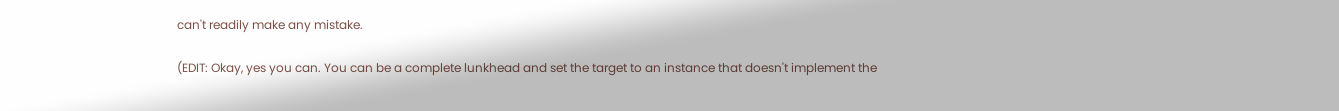can't readily make any mistake.

(EDIT: Okay, yes you can. You can be a complete lunkhead and set the target to an instance that doesn't implement the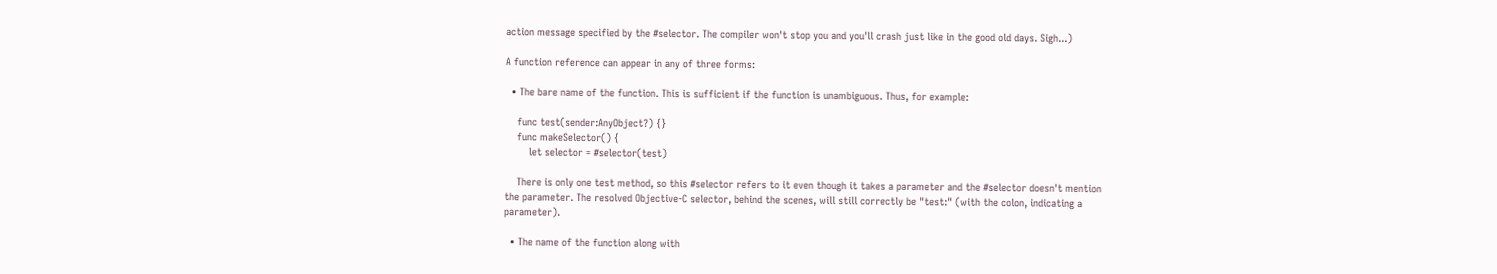action message specified by the #selector. The compiler won't stop you and you'll crash just like in the good old days. Sigh...)

A function reference can appear in any of three forms:

  • The bare name of the function. This is sufficient if the function is unambiguous. Thus, for example:

    func test(sender:AnyObject?) {}
    func makeSelector() {
        let selector = #selector(test)

    There is only one test method, so this #selector refers to it even though it takes a parameter and the #selector doesn't mention the parameter. The resolved Objective-C selector, behind the scenes, will still correctly be "test:" (with the colon, indicating a parameter).

  • The name of the function along with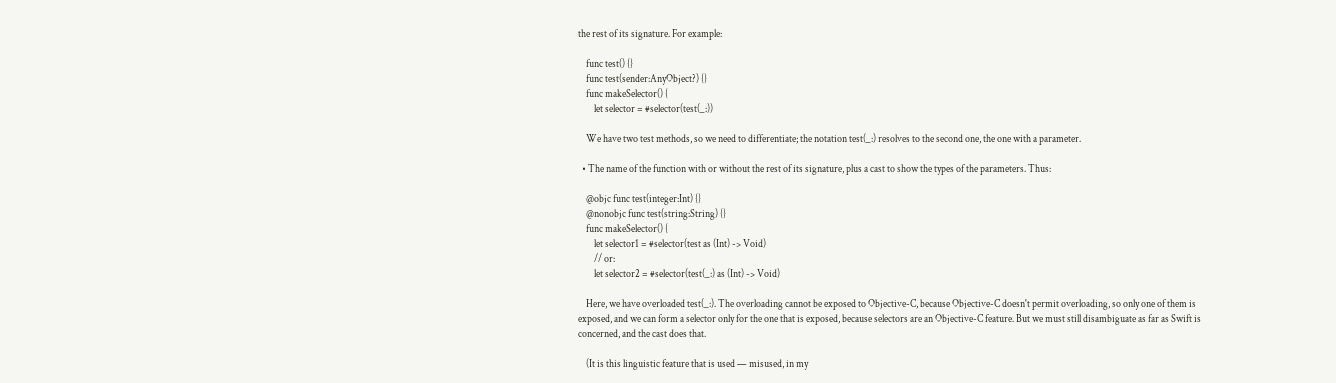the rest of its signature. For example:

    func test() {}
    func test(sender:AnyObject?) {}
    func makeSelector() {
        let selector = #selector(test(_:))

    We have two test methods, so we need to differentiate; the notation test(_:) resolves to the second one, the one with a parameter.

  • The name of the function with or without the rest of its signature, plus a cast to show the types of the parameters. Thus:

    @objc func test(integer:Int) {}
    @nonobjc func test(string:String) {}
    func makeSelector() {
        let selector1 = #selector(test as (Int) -> Void)
        // or:
        let selector2 = #selector(test(_:) as (Int) -> Void)

    Here, we have overloaded test(_:). The overloading cannot be exposed to Objective-C, because Objective-C doesn't permit overloading, so only one of them is exposed, and we can form a selector only for the one that is exposed, because selectors are an Objective-C feature. But we must still disambiguate as far as Swift is concerned, and the cast does that.

    (It is this linguistic feature that is used — misused, in my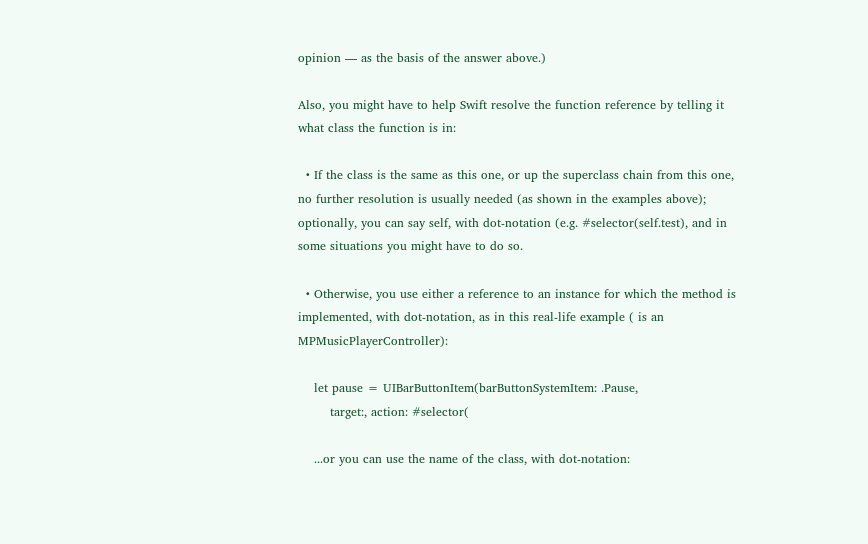opinion — as the basis of the answer above.)

Also, you might have to help Swift resolve the function reference by telling it what class the function is in:

  • If the class is the same as this one, or up the superclass chain from this one, no further resolution is usually needed (as shown in the examples above); optionally, you can say self, with dot-notation (e.g. #selector(self.test), and in some situations you might have to do so.

  • Otherwise, you use either a reference to an instance for which the method is implemented, with dot-notation, as in this real-life example ( is an MPMusicPlayerController):

    let pause = UIBarButtonItem(barButtonSystemItem: .Pause,
        target:, action: #selector(

    ...or you can use the name of the class, with dot-notation: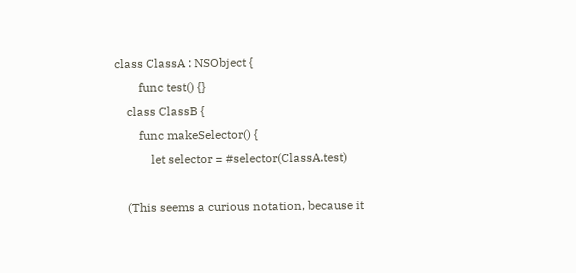class ClassA : NSObject {
        func test() {}
    class ClassB {
        func makeSelector() {
            let selector = #selector(ClassA.test)

    (This seems a curious notation, because it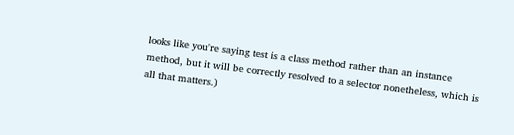looks like you're saying test is a class method rather than an instance method, but it will be correctly resolved to a selector nonetheless, which is all that matters.)